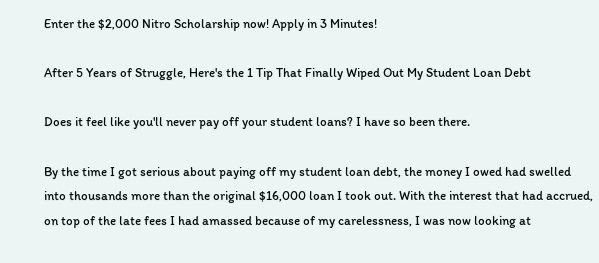Enter the $2,000 Nitro Scholarship now! Apply in 3 Minutes!

After 5 Years of Struggle, Here's the 1 Tip That Finally Wiped Out My Student Loan Debt

Does it feel like you'll never pay off your student loans? I have so been there.

By the time I got serious about paying off my student loan debt, the money I owed had swelled into thousands more than the original $16,000 loan I took out. With the interest that had accrued, on top of the late fees I had amassed because of my carelessness, I was now looking at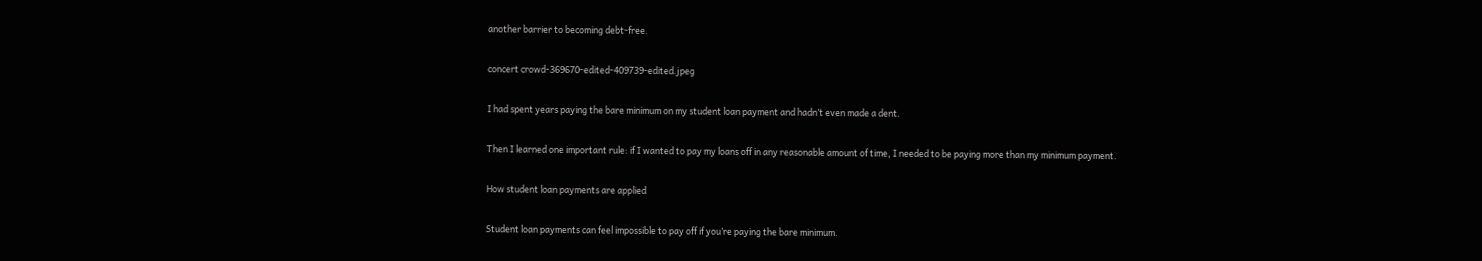another barrier to becoming debt-free.

concert crowd-369670-edited-409739-edited.jpeg

I had spent years paying the bare minimum on my student loan payment and hadn’t even made a dent.

Then I learned one important rule: if I wanted to pay my loans off in any reasonable amount of time, I needed to be paying more than my minimum payment.

How student loan payments are applied

Student loan payments can feel impossible to pay off if you’re paying the bare minimum.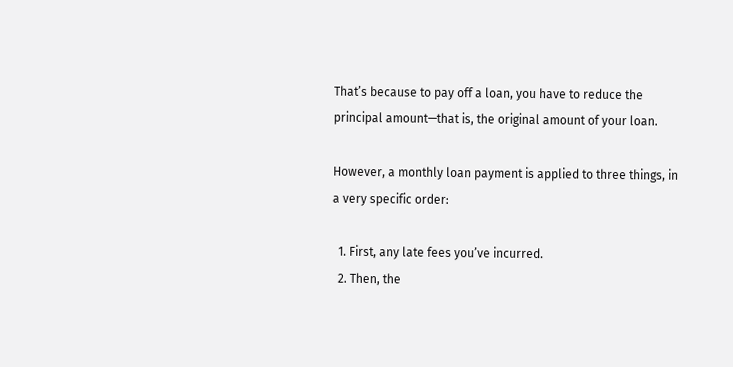That’s because to pay off a loan, you have to reduce the principal amount—that is, the original amount of your loan.

However, a monthly loan payment is applied to three things, in a very specific order:

  1. First, any late fees you’ve incurred.
  2. Then, the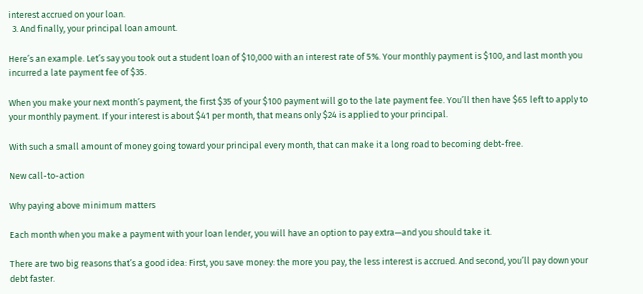interest accrued on your loan.
  3. And finally, your principal loan amount.

Here’s an example. Let’s say you took out a student loan of $10,000 with an interest rate of 5%. Your monthly payment is $100, and last month you incurred a late payment fee of $35.

When you make your next month’s payment, the first $35 of your $100 payment will go to the late payment fee. You’ll then have $65 left to apply to your monthly payment. If your interest is about $41 per month, that means only $24 is applied to your principal.

With such a small amount of money going toward your principal every month, that can make it a long road to becoming debt-free.

New call-to-action

Why paying above minimum matters

Each month when you make a payment with your loan lender, you will have an option to pay extra—and you should take it.

There are two big reasons that’s a good idea: First, you save money: the more you pay, the less interest is accrued. And second, you’ll pay down your debt faster.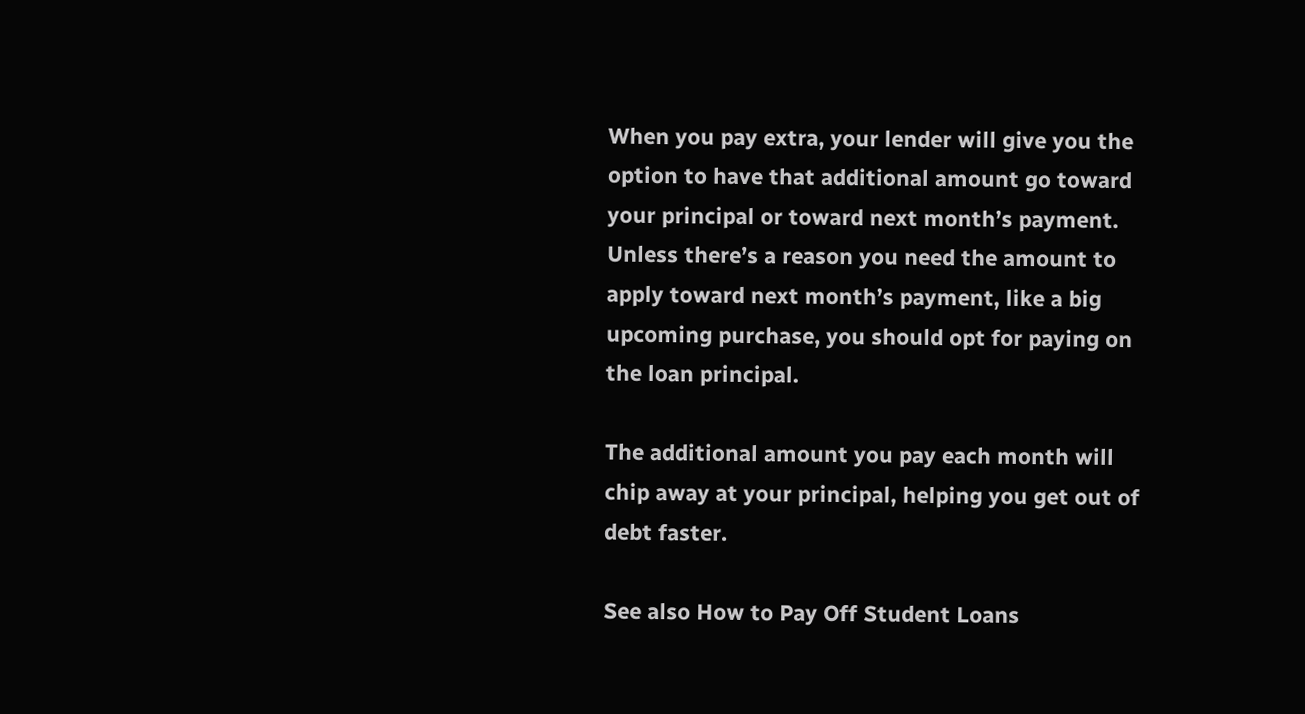When you pay extra, your lender will give you the option to have that additional amount go toward your principal or toward next month’s payment. Unless there’s a reason you need the amount to apply toward next month’s payment, like a big upcoming purchase, you should opt for paying on the loan principal.

The additional amount you pay each month will chip away at your principal, helping you get out of debt faster.

See also How to Pay Off Student Loans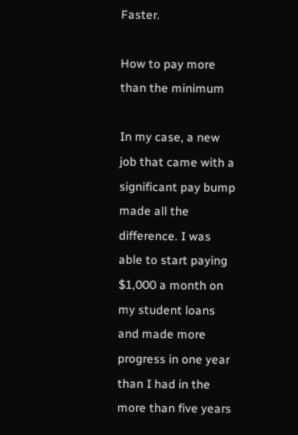Faster.

How to pay more than the minimum

In my case, a new job that came with a significant pay bump made all the difference. I was able to start paying $1,000 a month on my student loans and made more progress in one year than I had in the more than five years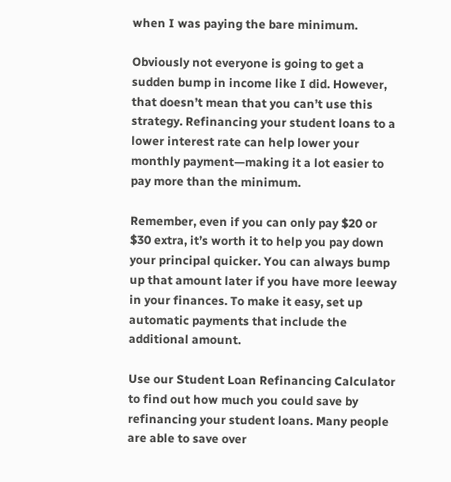when I was paying the bare minimum.

Obviously not everyone is going to get a sudden bump in income like I did. However, that doesn’t mean that you can’t use this strategy. Refinancing your student loans to a lower interest rate can help lower your monthly payment—making it a lot easier to pay more than the minimum.

Remember, even if you can only pay $20 or $30 extra, it’s worth it to help you pay down your principal quicker. You can always bump up that amount later if you have more leeway in your finances. To make it easy, set up automatic payments that include the additional amount.

Use our Student Loan Refinancing Calculator to find out how much you could save by refinancing your student loans. Many people are able to save over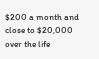$200 a month and close to $20,000 over the life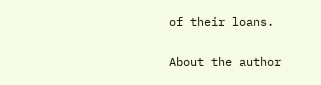of their loans.

About the author